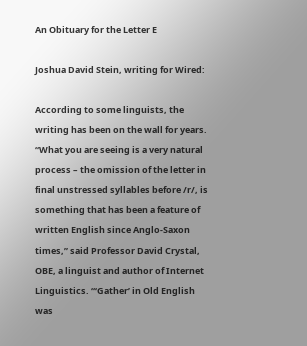An Obituary for the Letter E

Joshua David Stein, writing for Wired:

According to some linguists, the writing has been on the wall for years. “What you are seeing is a very natural process – the omission of the letter in final unstressed syllables before /r/, is something that has been a feature of written English since Anglo-Saxon times,” said Professor David Crystal, OBE, a linguist and author of Internet Linguistics. “‘Gather’ in Old English was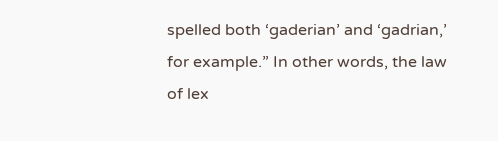spelled both ‘gaderian’ and ‘gadrian,’ for example.” In other words, the law of lex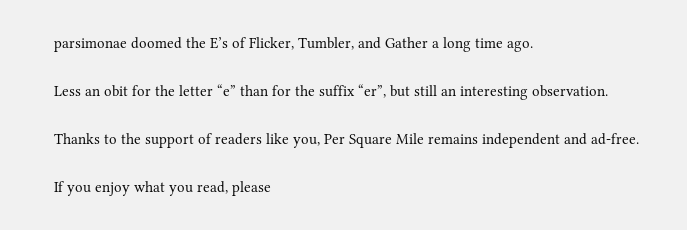parsimonae doomed the E’s of Flicker, Tumbler, and Gather a long time ago.

Less an obit for the letter “e” than for the suffix “er”, but still an interesting observation.

Thanks to the support of readers like you, Per Square Mile remains independent and ad-free.

If you enjoy what you read, please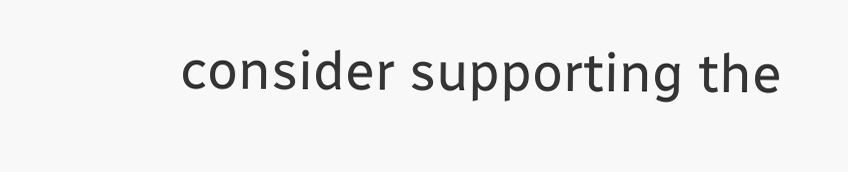consider supporting the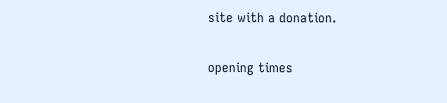site with a donation.

opening times